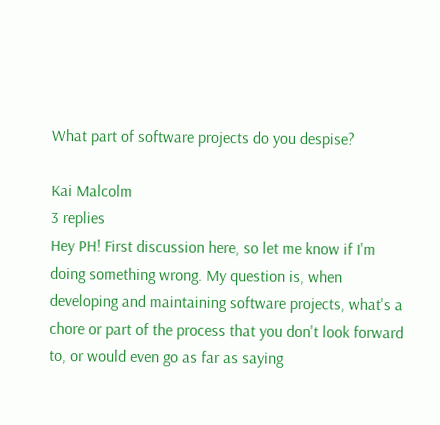What part of software projects do you despise?

Kai Malcolm
3 replies
Hey PH! First discussion here, so let me know if I'm doing something wrong. My question is, when developing and maintaining software projects, what's a chore or part of the process that you don't look forward to, or would even go as far as saying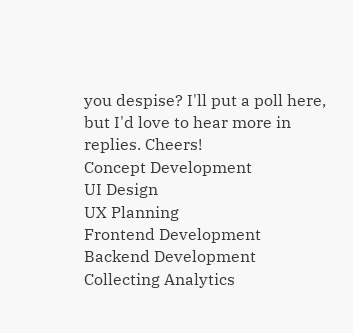you despise? I'll put a poll here, but I'd love to hear more in replies. Cheers!
Concept Development
UI Design
UX Planning
Frontend Development
Backend Development
Collecting Analytics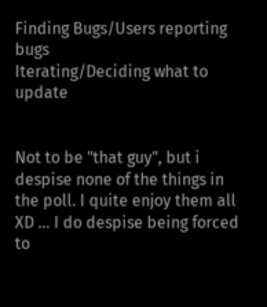Finding Bugs/Users reporting bugs
Iterating/Deciding what to update


Not to be "that guy", but i despise none of the things in the poll. I quite enjoy them all XD ... I do despise being forced to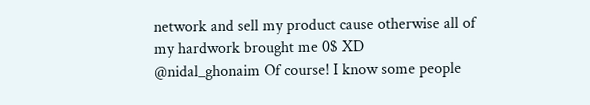network and sell my product cause otherwise all of my hardwork brought me 0$ XD
@nidal_ghonaim Of course! I know some people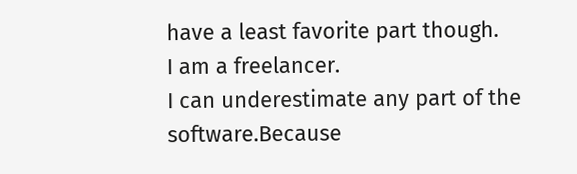have a least favorite part though.
I am a freelancer.
I can underestimate any part of the software.Because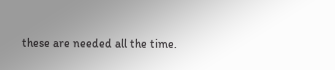these are needed all the time.